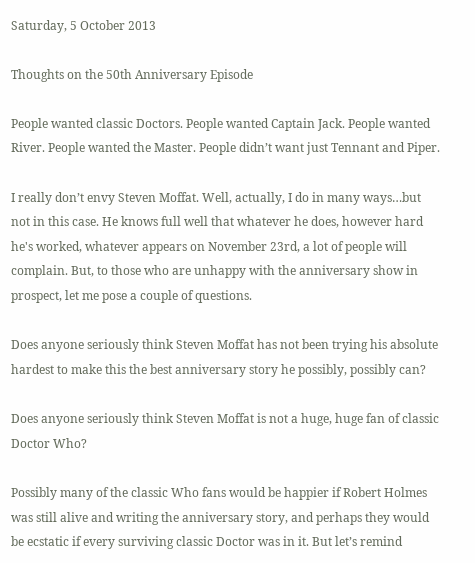Saturday, 5 October 2013

Thoughts on the 50th Anniversary Episode

People wanted classic Doctors. People wanted Captain Jack. People wanted River. People wanted the Master. People didn’t want just Tennant and Piper.

I really don’t envy Steven Moffat. Well, actually, I do in many ways…but not in this case. He knows full well that whatever he does, however hard he's worked, whatever appears on November 23rd, a lot of people will complain. But, to those who are unhappy with the anniversary show in prospect, let me pose a couple of questions.

Does anyone seriously think Steven Moffat has not been trying his absolute hardest to make this the best anniversary story he possibly, possibly can?

Does anyone seriously think Steven Moffat is not a huge, huge fan of classic Doctor Who?

Possibly many of the classic Who fans would be happier if Robert Holmes was still alive and writing the anniversary story, and perhaps they would be ecstatic if every surviving classic Doctor was in it. But let’s remind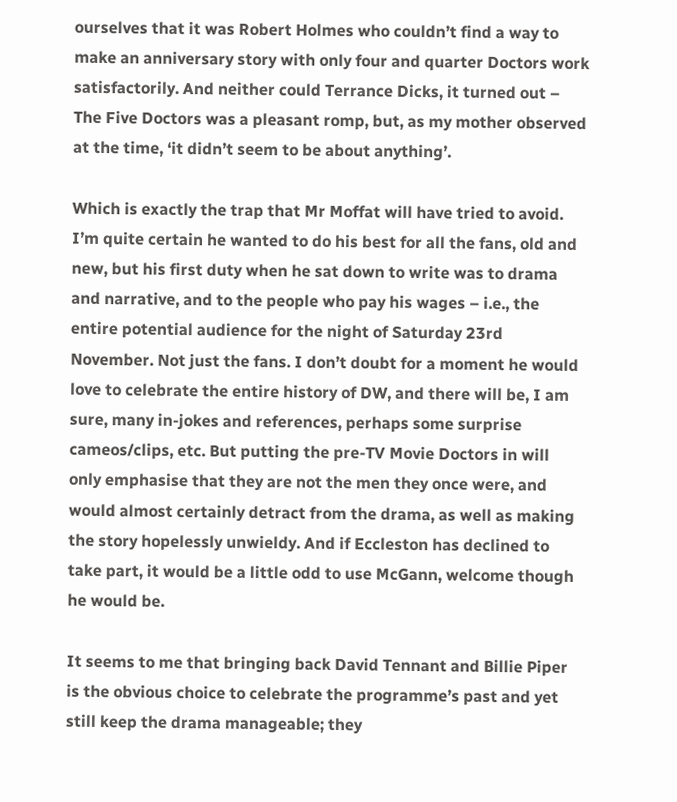ourselves that it was Robert Holmes who couldn’t find a way to make an anniversary story with only four and quarter Doctors work satisfactorily. And neither could Terrance Dicks, it turned out – The Five Doctors was a pleasant romp, but, as my mother observed at the time, ‘it didn’t seem to be about anything’.

Which is exactly the trap that Mr Moffat will have tried to avoid. I’m quite certain he wanted to do his best for all the fans, old and new, but his first duty when he sat down to write was to drama and narrative, and to the people who pay his wages – i.e., the entire potential audience for the night of Saturday 23rd November. Not just the fans. I don’t doubt for a moment he would love to celebrate the entire history of DW, and there will be, I am sure, many in-jokes and references, perhaps some surprise cameos/clips, etc. But putting the pre-TV Movie Doctors in will only emphasise that they are not the men they once were, and would almost certainly detract from the drama, as well as making the story hopelessly unwieldy. And if Eccleston has declined to take part, it would be a little odd to use McGann, welcome though he would be.

It seems to me that bringing back David Tennant and Billie Piper is the obvious choice to celebrate the programme’s past and yet still keep the drama manageable; they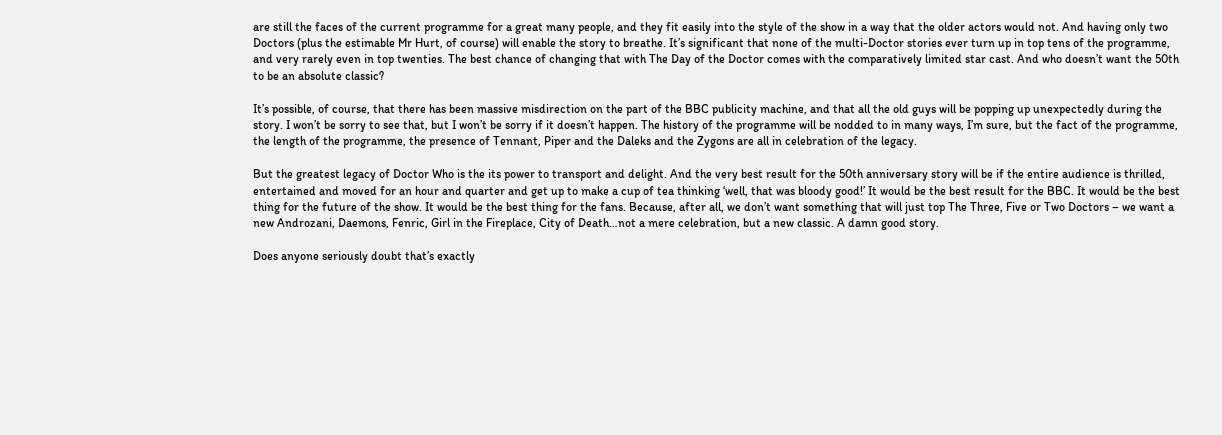are still the faces of the current programme for a great many people, and they fit easily into the style of the show in a way that the older actors would not. And having only two Doctors (plus the estimable Mr Hurt, of course) will enable the story to breathe. It’s significant that none of the multi-Doctor stories ever turn up in top tens of the programme, and very rarely even in top twenties. The best chance of changing that with The Day of the Doctor comes with the comparatively limited star cast. And who doesn’t want the 50th to be an absolute classic?

It’s possible, of course, that there has been massive misdirection on the part of the BBC publicity machine, and that all the old guys will be popping up unexpectedly during the story. I won’t be sorry to see that, but I won’t be sorry if it doesn’t happen. The history of the programme will be nodded to in many ways, I’m sure, but the fact of the programme, the length of the programme, the presence of Tennant, Piper and the Daleks and the Zygons are all in celebration of the legacy.

But the greatest legacy of Doctor Who is the its power to transport and delight. And the very best result for the 50th anniversary story will be if the entire audience is thrilled, entertained and moved for an hour and quarter and get up to make a cup of tea thinking ‘well, that was bloody good!’ It would be the best result for the BBC. It would be the best thing for the future of the show. It would be the best thing for the fans. Because, after all, we don’t want something that will just top The Three, Five or Two Doctors – we want a new Androzani, Daemons, Fenric, Girl in the Fireplace, City of Death…not a mere celebration, but a new classic. A damn good story.

Does anyone seriously doubt that’s exactly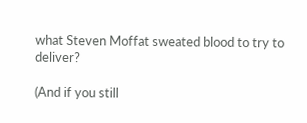what Steven Moffat sweated blood to try to deliver?

(And if you still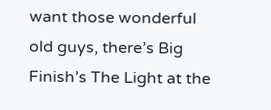want those wonderful old guys, there’s Big Finish’s The Light at the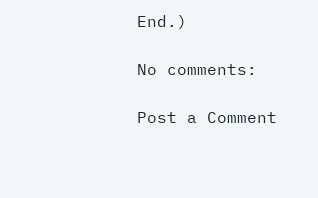End.)

No comments:

Post a Comment